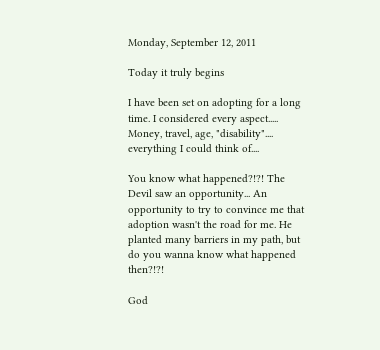Monday, September 12, 2011

Today it truly begins

I have been set on adopting for a long time. I considered every aspect..... Money, travel, age, "disability".... everything I could think of....

You know what happened?!?! The Devil saw an opportunity... An opportunity to try to convince me that adoption wasn't the road for me. He planted many barriers in my path, but do you wanna know what happened then?!?!

God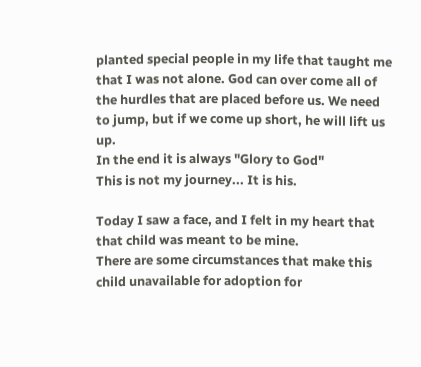planted special people in my life that taught me that I was not alone. God can over come all of the hurdles that are placed before us. We need to jump, but if we come up short, he will lift us up.
In the end it is always "Glory to God"
This is not my journey... It is his.

Today I saw a face, and I felt in my heart that that child was meant to be mine.
There are some circumstances that make this child unavailable for adoption for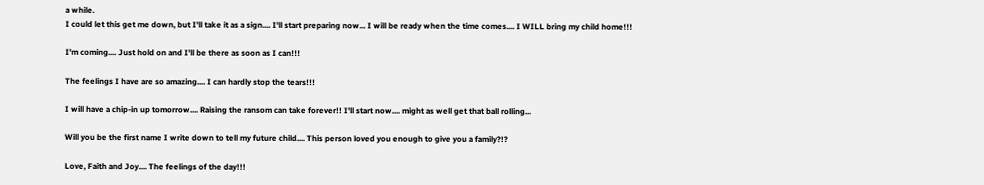a while.
I could let this get me down, but I'll take it as a sign.... I'll start preparing now... I will be ready when the time comes.... I WILL bring my child home!!!

I'm coming.... Just hold on and I'll be there as soon as I can!!!

The feelings I have are so amazing.... I can hardly stop the tears!!!

I will have a chip-in up tomorrow.... Raising the ransom can take forever!! I'll start now.... might as well get that ball rolling...

Will you be the first name I write down to tell my future child.... This person loved you enough to give you a family?!?

Love, Faith and Joy.... The feelings of the day!!!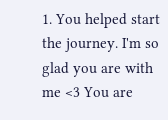1. You helped start the journey. I'm so glad you are with me <3 You are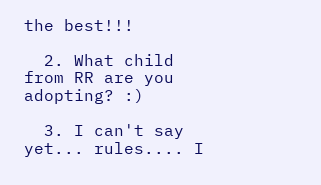the best!!!

  2. What child from RR are you adopting? :)

  3. I can't say yet... rules.... I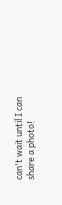can't wait until I can share a photo!